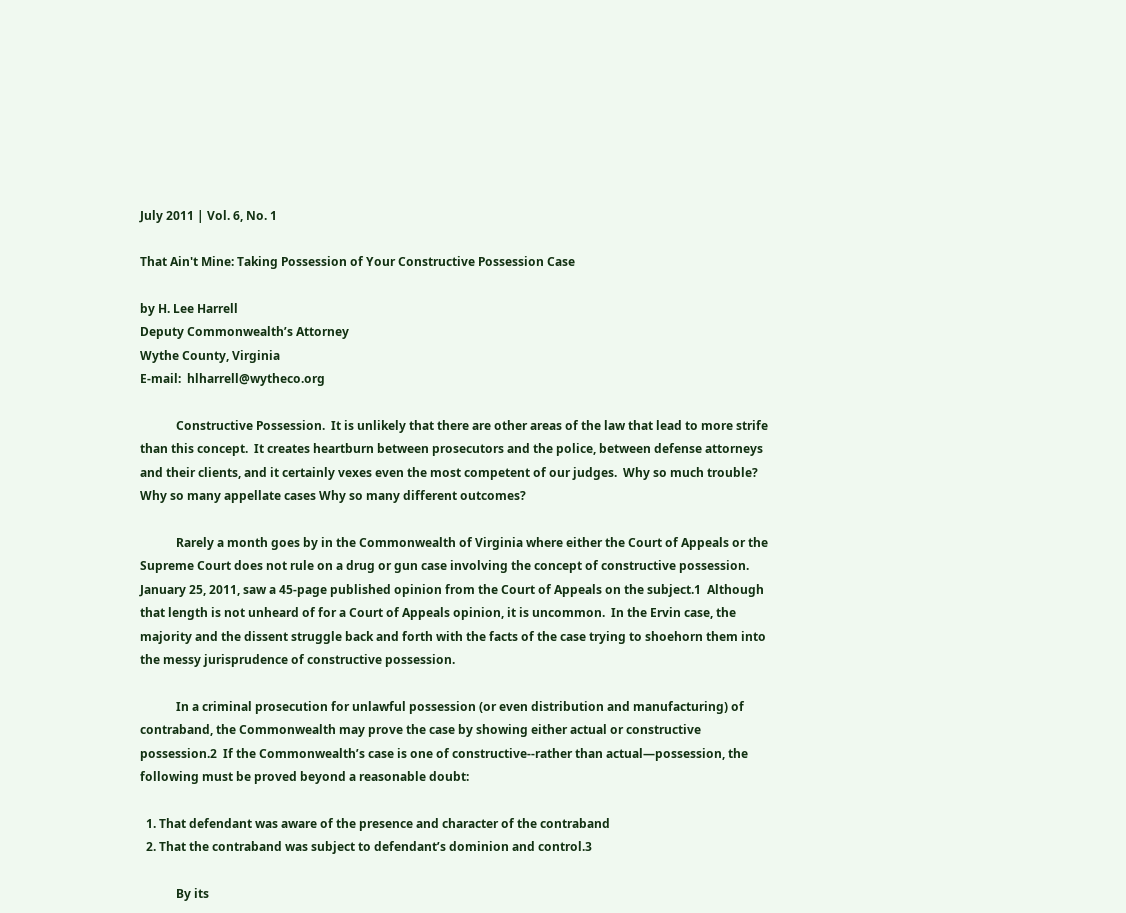July 2011 | Vol. 6, No. 1

That Ain't Mine: Taking Possession of Your Constructive Possession Case

by H. Lee Harrell
Deputy Commonwealth’s Attorney
Wythe County, Virginia
E-mail:  hlharrell@wytheco.org

            Constructive Possession.  It is unlikely that there are other areas of the law that lead to more strife than this concept.  It creates heartburn between prosecutors and the police, between defense attorneys and their clients, and it certainly vexes even the most competent of our judges.  Why so much trouble?  Why so many appellate cases Why so many different outcomes?

            Rarely a month goes by in the Commonwealth of Virginia where either the Court of Appeals or the Supreme Court does not rule on a drug or gun case involving the concept of constructive possession.   January 25, 2011, saw a 45-page published opinion from the Court of Appeals on the subject.1  Although that length is not unheard of for a Court of Appeals opinion, it is uncommon.  In the Ervin case, the majority and the dissent struggle back and forth with the facts of the case trying to shoehorn them into the messy jurisprudence of constructive possession.

            In a criminal prosecution for unlawful possession (or even distribution and manufacturing) of contraband, the Commonwealth may prove the case by showing either actual or constructive possession.2  If the Commonwealth’s case is one of constructive--rather than actual—possession, the following must be proved beyond a reasonable doubt:

  1. That defendant was aware of the presence and character of the contraband
  2. That the contraband was subject to defendant’s dominion and control.3

            By its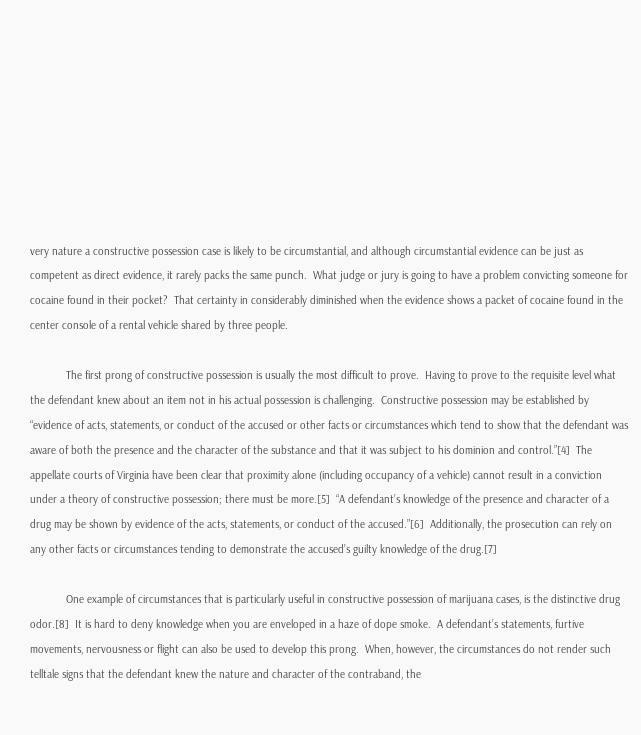very nature a constructive possession case is likely to be circumstantial, and although circumstantial evidence can be just as competent as direct evidence, it rarely packs the same punch.  What judge or jury is going to have a problem convicting someone for cocaine found in their pocket?  That certainty in considerably diminished when the evidence shows a packet of cocaine found in the center console of a rental vehicle shared by three people.

            The first prong of constructive possession is usually the most difficult to prove.  Having to prove to the requisite level what the defendant knew about an item not in his actual possession is challenging.  Constructive possession may be established by “evidence of acts, statements, or conduct of the accused or other facts or circumstances which tend to show that the defendant was aware of both the presence and the character of the substance and that it was subject to his dominion and control.”[4]  The appellate courts of Virginia have been clear that proximity alone (including occupancy of a vehicle) cannot result in a conviction under a theory of constructive possession; there must be more.[5]  “A defendant’s knowledge of the presence and character of a drug may be shown by evidence of the acts, statements, or conduct of the accused.”[6]  Additionally, the prosecution can rely on any other facts or circumstances tending to demonstrate the accused’s guilty knowledge of the drug.[7]

            One example of circumstances that is particularly useful in constructive possession of marijuana cases, is the distinctive drug odor.[8]  It is hard to deny knowledge when you are enveloped in a haze of dope smoke.  A defendant’s statements, furtive movements, nervousness or flight can also be used to develop this prong.  When, however, the circumstances do not render such telltale signs that the defendant knew the nature and character of the contraband, the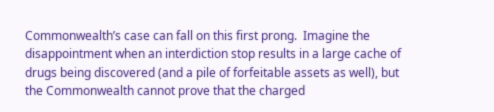Commonwealth’s case can fall on this first prong.  Imagine the disappointment when an interdiction stop results in a large cache of drugs being discovered (and a pile of forfeitable assets as well), but the Commonwealth cannot prove that the charged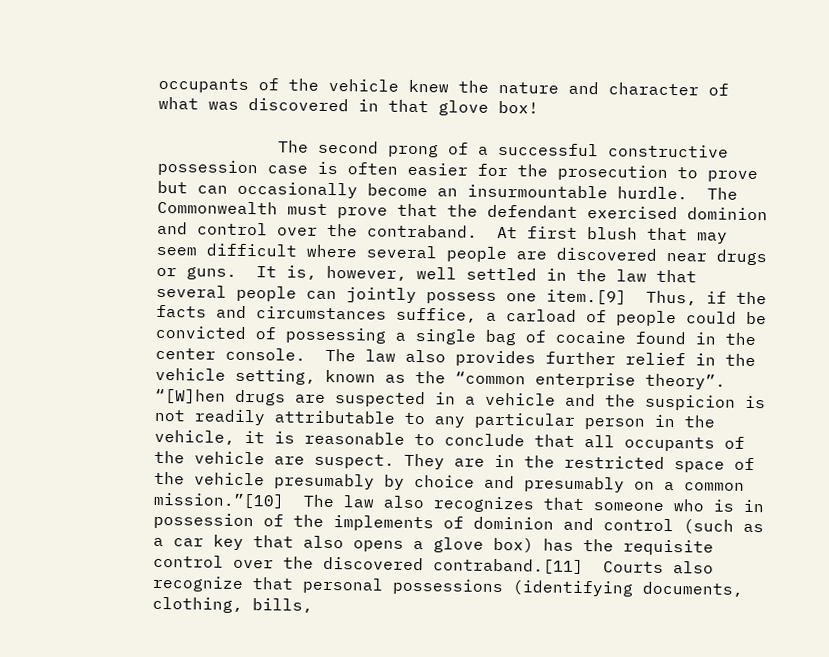occupants of the vehicle knew the nature and character of what was discovered in that glove box!

            The second prong of a successful constructive possession case is often easier for the prosecution to prove but can occasionally become an insurmountable hurdle.  The Commonwealth must prove that the defendant exercised dominion and control over the contraband.  At first blush that may seem difficult where several people are discovered near drugs or guns.  It is, however, well settled in the law that several people can jointly possess one item.[9]  Thus, if the facts and circumstances suffice, a carload of people could be convicted of possessing a single bag of cocaine found in the center console.  The law also provides further relief in the vehicle setting, known as the “common enterprise theory”.  “[W]hen drugs are suspected in a vehicle and the suspicion is not readily attributable to any particular person in the vehicle, it is reasonable to conclude that all occupants of the vehicle are suspect. They are in the restricted space of the vehicle presumably by choice and presumably on a common mission.”[10]  The law also recognizes that someone who is in possession of the implements of dominion and control (such as a car key that also opens a glove box) has the requisite control over the discovered contraband.[11]  Courts also recognize that personal possessions (identifying documents, clothing, bills,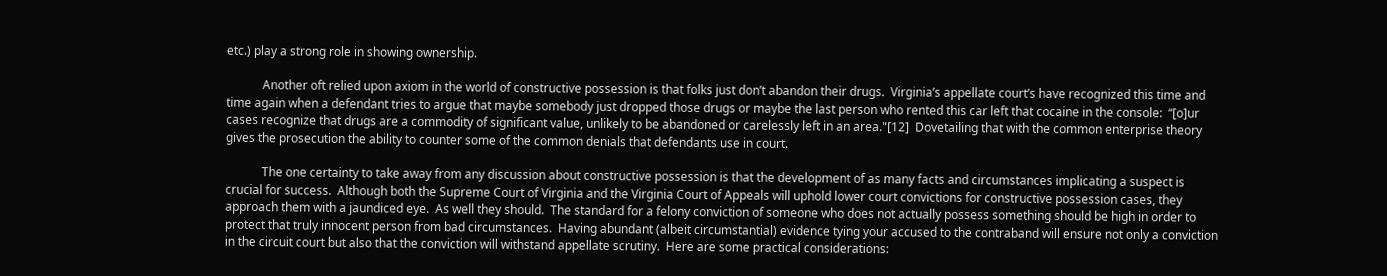etc.) play a strong role in showing ownership.

            Another oft relied upon axiom in the world of constructive possession is that folks just don’t abandon their drugs.  Virginia’s appellate court’s have recognized this time and time again when a defendant tries to argue that maybe somebody just dropped those drugs or maybe the last person who rented this car left that cocaine in the console:  “[o]ur cases recognize that drugs are a commodity of significant value, unlikely to be abandoned or carelessly left in an area."[12]  Dovetailing that with the common enterprise theory gives the prosecution the ability to counter some of the common denials that defendants use in court.

            The one certainty to take away from any discussion about constructive possession is that the development of as many facts and circumstances implicating a suspect is crucial for success.  Although both the Supreme Court of Virginia and the Virginia Court of Appeals will uphold lower court convictions for constructive possession cases, they approach them with a jaundiced eye.  As well they should.  The standard for a felony conviction of someone who does not actually possess something should be high in order to protect that truly innocent person from bad circumstances.  Having abundant (albeit circumstantial) evidence tying your accused to the contraband will ensure not only a conviction in the circuit court but also that the conviction will withstand appellate scrutiny.  Here are some practical considerations: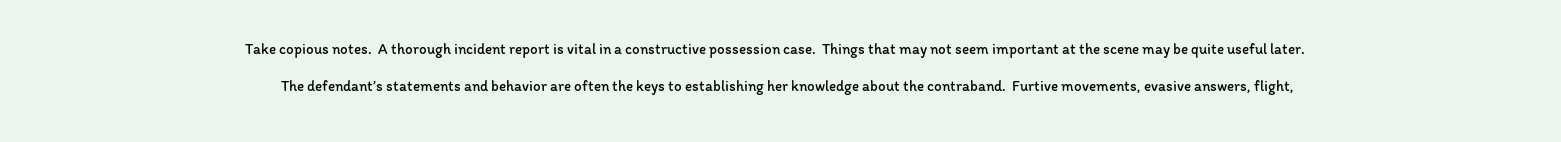Take copious notes.  A thorough incident report is vital in a constructive possession case.  Things that may not seem important at the scene may be quite useful later.

            The defendant’s statements and behavior are often the keys to establishing her knowledge about the contraband.  Furtive movements, evasive answers, flight,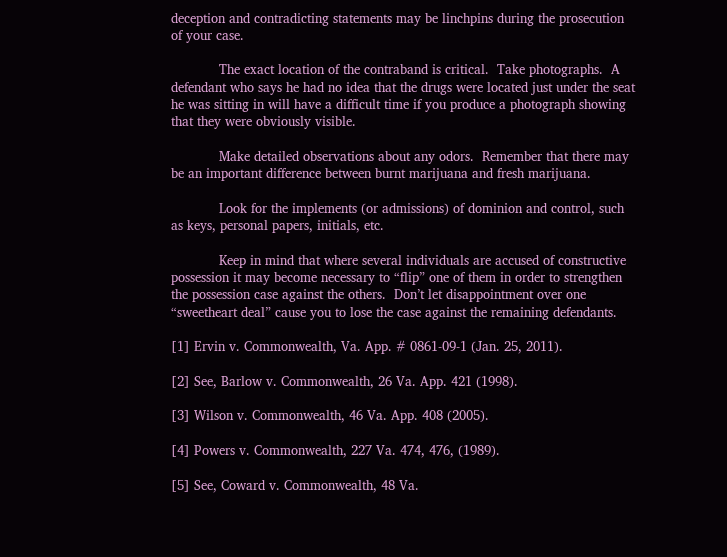deception and contradicting statements may be linchpins during the prosecution of your case.

            The exact location of the contraband is critical.  Take photographs.  A defendant who says he had no idea that the drugs were located just under the seat he was sitting in will have a difficult time if you produce a photograph showing that they were obviously visible.

            Make detailed observations about any odors.  Remember that there may be an important difference between burnt marijuana and fresh marijuana.

            Look for the implements (or admissions) of dominion and control, such as keys, personal papers, initials, etc.

            Keep in mind that where several individuals are accused of constructive possession it may become necessary to “flip” one of them in order to strengthen the possession case against the others.  Don’t let disappointment over one “sweetheart deal” cause you to lose the case against the remaining defendants.

[1] Ervin v. Commonwealth, Va. App. # 0861-09-1 (Jan. 25, 2011).

[2] See, Barlow v. Commonwealth, 26 Va. App. 421 (1998).

[3] Wilson v. Commonwealth, 46 Va. App. 408 (2005).

[4] Powers v. Commonwealth, 227 Va. 474, 476, (1989).

[5] See, Coward v. Commonwealth, 48 Va.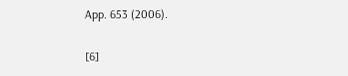App. 653 (2006).

[6]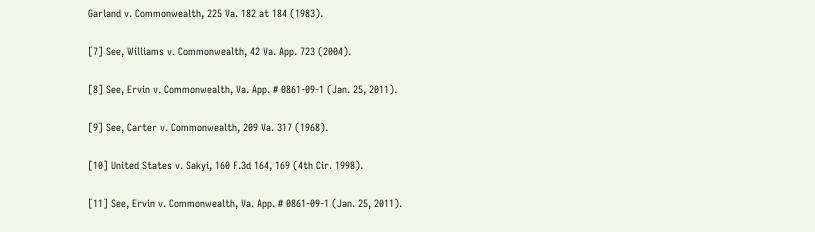Garland v. Commonwealth, 225 Va. 182 at 184 (1983).

[7] See, Williams v. Commonwealth, 42 Va. App. 723 (2004).

[8] See, Ervin v. Commonwealth, Va. App. # 0861-09-1 (Jan. 25, 2011).

[9] See, Carter v. Commonwealth, 209 Va. 317 (1968).

[10] United States v. Sakyi, 160 F.3d 164, 169 (4th Cir. 1998).

[11] See, Ervin v. Commonwealth, Va. App. # 0861-09-1 (Jan. 25, 2011).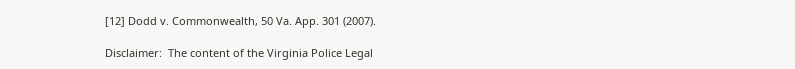[12] Dodd v. Commonwealth, 50 Va. App. 301 (2007).

Disclaimer:  The content of the Virginia Police Legal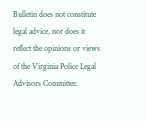Bulletin does not constitute legal advice, nor does it reflect the opinions or views of the Virginia Police Legal Advisors Committee.